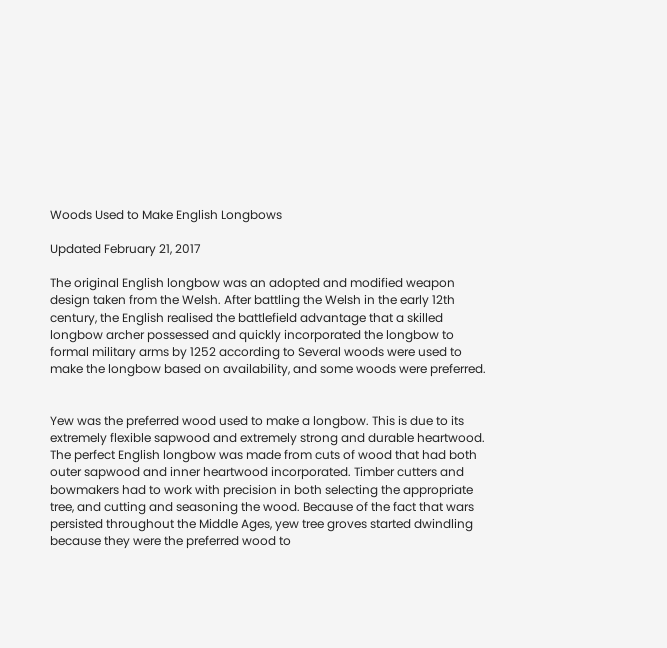Woods Used to Make English Longbows

Updated February 21, 2017

The original English longbow was an adopted and modified weapon design taken from the Welsh. After battling the Welsh in the early 12th century, the English realised the battlefield advantage that a skilled longbow archer possessed and quickly incorporated the longbow to formal military arms by 1252 according to Several woods were used to make the longbow based on availability, and some woods were preferred.


Yew was the preferred wood used to make a longbow. This is due to its extremely flexible sapwood and extremely strong and durable heartwood. The perfect English longbow was made from cuts of wood that had both outer sapwood and inner heartwood incorporated. Timber cutters and bowmakers had to work with precision in both selecting the appropriate tree, and cutting and seasoning the wood. Because of the fact that wars persisted throughout the Middle Ages, yew tree groves started dwindling because they were the preferred wood to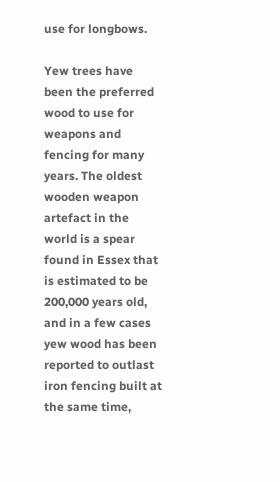use for longbows.

Yew trees have been the preferred wood to use for weapons and fencing for many years. The oldest wooden weapon artefact in the world is a spear found in Essex that is estimated to be 200,000 years old, and in a few cases yew wood has been reported to outlast iron fencing built at the same time,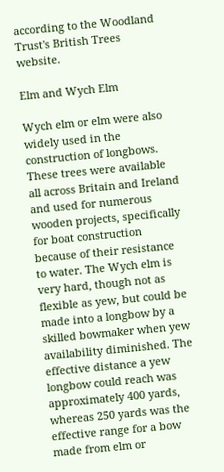according to the Woodland Trust's British Trees website.

Elm and Wych Elm

Wych elm or elm were also widely used in the construction of longbows. These trees were available all across Britain and Ireland and used for numerous wooden projects, specifically for boat construction because of their resistance to water. The Wych elm is very hard, though not as flexible as yew, but could be made into a longbow by a skilled bowmaker when yew availability diminished. The effective distance a yew longbow could reach was approximately 400 yards, whereas 250 yards was the effective range for a bow made from elm or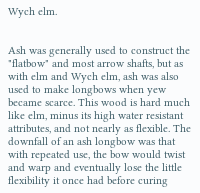Wych elm.


Ash was generally used to construct the "flatbow" and most arrow shafts, but as with elm and Wych elm, ash was also used to make longbows when yew became scarce. This wood is hard much like elm, minus its high water resistant attributes, and not nearly as flexible. The downfall of an ash longbow was that with repeated use, the bow would twist and warp and eventually lose the little flexibility it once had before curing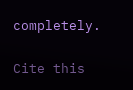completely.

Cite this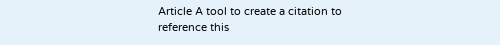Article A tool to create a citation to reference this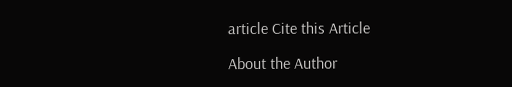article Cite this Article

About the Author